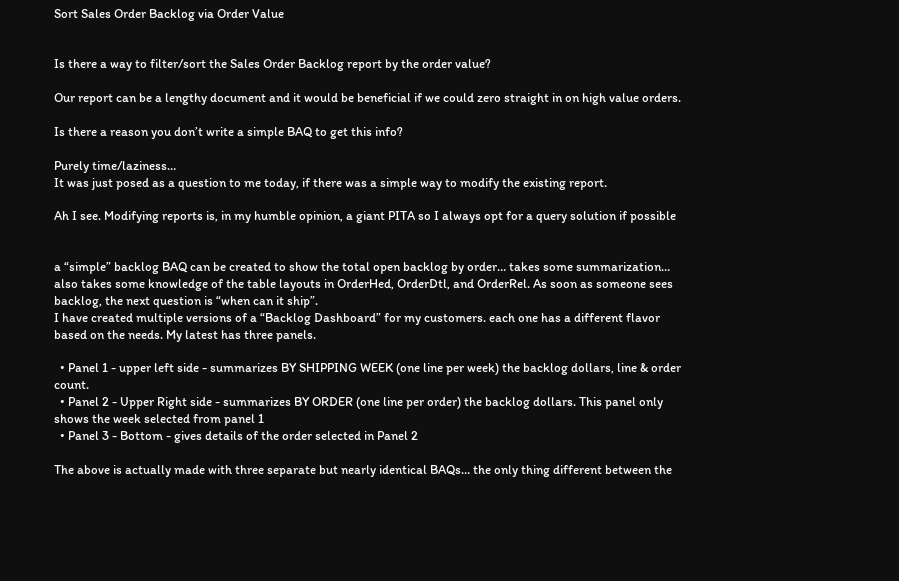Sort Sales Order Backlog via Order Value


Is there a way to filter/sort the Sales Order Backlog report by the order value?

Our report can be a lengthy document and it would be beneficial if we could zero straight in on high value orders.

Is there a reason you don’t write a simple BAQ to get this info?

Purely time/laziness…
It was just posed as a question to me today, if there was a simple way to modify the existing report.

Ah I see. Modifying reports is, in my humble opinion, a giant PITA so I always opt for a query solution if possible


a “simple” backlog BAQ can be created to show the total open backlog by order… takes some summarization… also takes some knowledge of the table layouts in OrderHed, OrderDtl, and OrderRel. As soon as someone sees backlog, the next question is “when can it ship”.
I have created multiple versions of a “Backlog Dashboard” for my customers. each one has a different flavor based on the needs. My latest has three panels.

  • Panel 1 - upper left side - summarizes BY SHIPPING WEEK (one line per week) the backlog dollars, line & order count.
  • Panel 2 - Upper Right side - summarizes BY ORDER (one line per order) the backlog dollars. This panel only shows the week selected from panel 1
  • Panel 3 - Bottom - gives details of the order selected in Panel 2

The above is actually made with three separate but nearly identical BAQs… the only thing different between the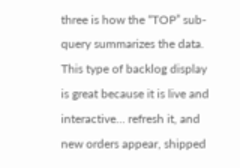three is how the “TOP” sub-query summarizes the data.
This type of backlog display is great because it is live and interactive… refresh it, and new orders appear, shipped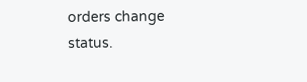orders change status.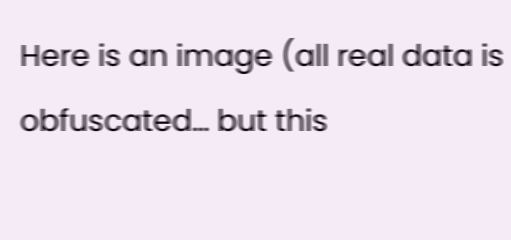Here is an image (all real data is obfuscated… but this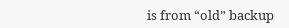is from “old” backup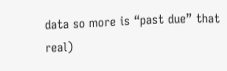data so more is “past due” that real)